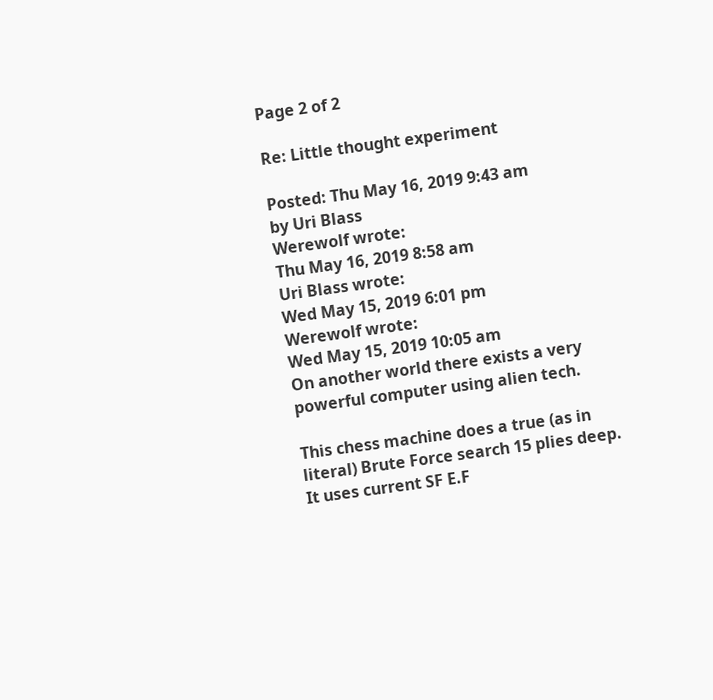Page 2 of 2

Re: Little thought experiment

Posted: Thu May 16, 2019 9:43 am
by Uri Blass
Werewolf wrote:
Thu May 16, 2019 8:58 am
Uri Blass wrote:
Wed May 15, 2019 6:01 pm
Werewolf wrote:
Wed May 15, 2019 10:05 am
On another world there exists a very powerful computer using alien tech.

This chess machine does a true (as in literal) Brute Force search 15 plies deep. It uses current SF E.F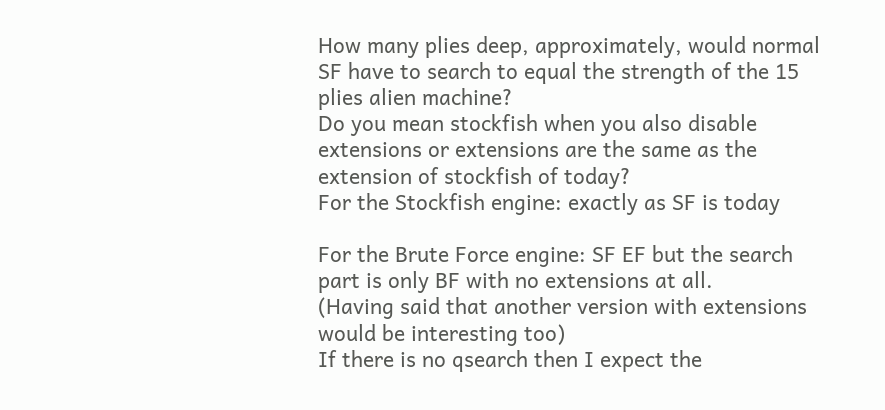How many plies deep, approximately, would normal SF have to search to equal the strength of the 15 plies alien machine?
Do you mean stockfish when you also disable extensions or extensions are the same as the extension of stockfish of today?
For the Stockfish engine: exactly as SF is today

For the Brute Force engine: SF EF but the search part is only BF with no extensions at all.
(Having said that another version with extensions would be interesting too)
If there is no qsearch then I expect the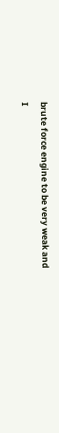brute force engine to be very weak and
I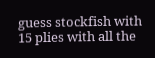guess stockfish with 15 plies with all the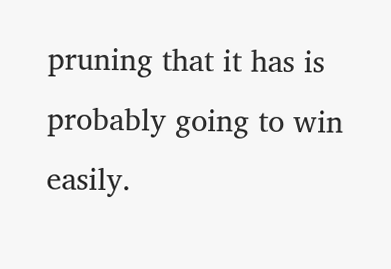pruning that it has is probably going to win easily.